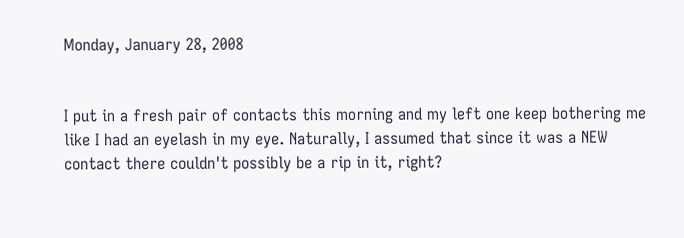Monday, January 28, 2008


I put in a fresh pair of contacts this morning and my left one keep bothering me like I had an eyelash in my eye. Naturally, I assumed that since it was a NEW contact there couldn't possibly be a rip in it, right?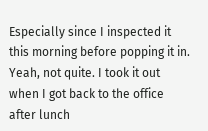Especially since I inspected it this morning before popping it in. Yeah, not quite. I took it out when I got back to the office after lunch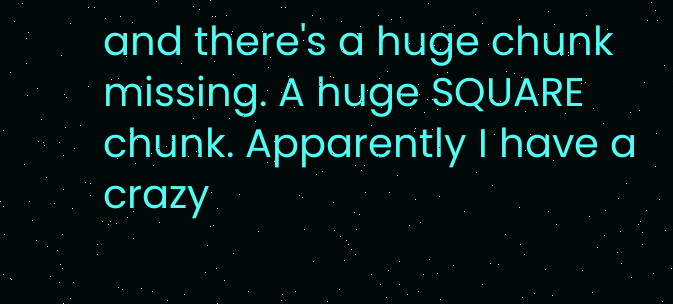and there's a huge chunk missing. A huge SQUARE chunk. Apparently I have a crazy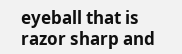eyeball that is razor sharp and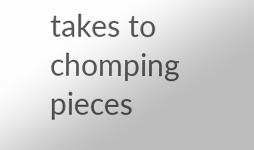takes to chomping pieces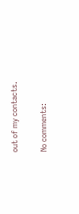out of my contacts.

No comments: